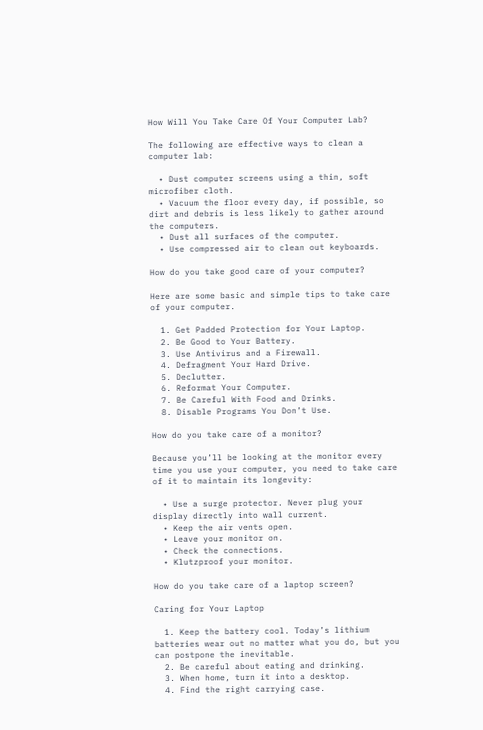How Will You Take Care Of Your Computer Lab?

The following are effective ways to clean a computer lab:

  • Dust computer screens using a thin, soft microfiber cloth.
  • Vacuum the floor every day, if possible, so dirt and debris is less likely to gather around the computers.
  • Dust all surfaces of the computer.
  • Use compressed air to clean out keyboards.

How do you take good care of your computer?

Here are some basic and simple tips to take care of your computer.

  1. Get Padded Protection for Your Laptop.
  2. Be Good to Your Battery.
  3. Use Antivirus and a Firewall.
  4. Defragment Your Hard Drive.
  5. Declutter.
  6. Reformat Your Computer.
  7. Be Careful With Food and Drinks.
  8. Disable Programs You Don’t Use.

How do you take care of a monitor?

Because you’ll be looking at the monitor every time you use your computer, you need to take care of it to maintain its longevity:

  • Use a surge protector. Never plug your display directly into wall current.
  • Keep the air vents open.
  • Leave your monitor on.
  • Check the connections.
  • Klutzproof your monitor.

How do you take care of a laptop screen?

Caring for Your Laptop

  1. Keep the battery cool. Today’s lithium batteries wear out no matter what you do, but you can postpone the inevitable.
  2. Be careful about eating and drinking.
  3. When home, turn it into a desktop.
  4. Find the right carrying case.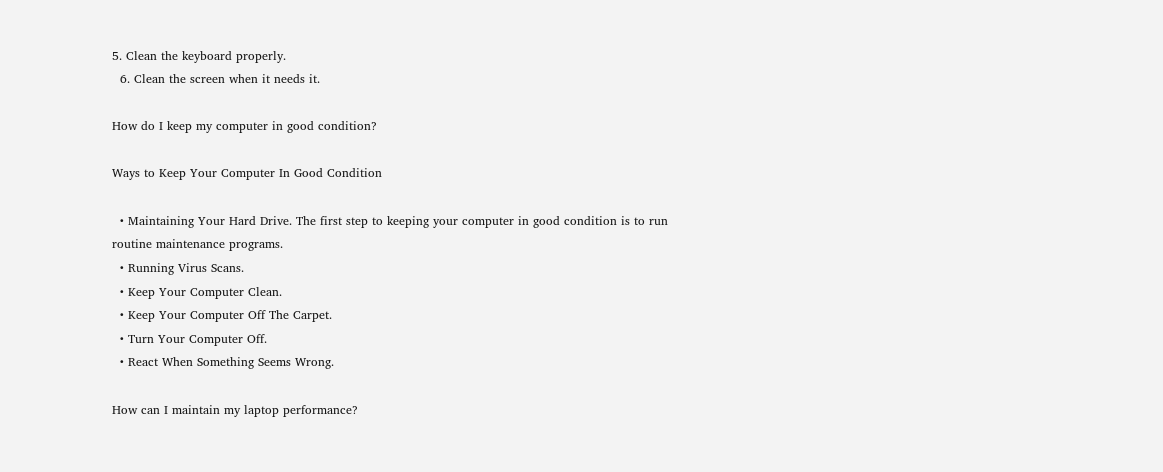5. Clean the keyboard properly.
  6. Clean the screen when it needs it.

How do I keep my computer in good condition?

Ways to Keep Your Computer In Good Condition

  • Maintaining Your Hard Drive. The first step to keeping your computer in good condition is to run routine maintenance programs.
  • Running Virus Scans.
  • Keep Your Computer Clean.
  • Keep Your Computer Off The Carpet.
  • Turn Your Computer Off.
  • React When Something Seems Wrong.

How can I maintain my laptop performance?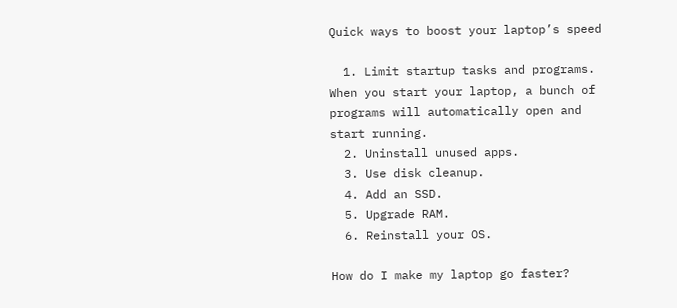Quick ways to boost your laptop’s speed

  1. Limit startup tasks and programs. When you start your laptop, a bunch of programs will automatically open and start running.
  2. Uninstall unused apps.
  3. Use disk cleanup.
  4. Add an SSD.
  5. Upgrade RAM.
  6. Reinstall your OS.

How do I make my laptop go faster?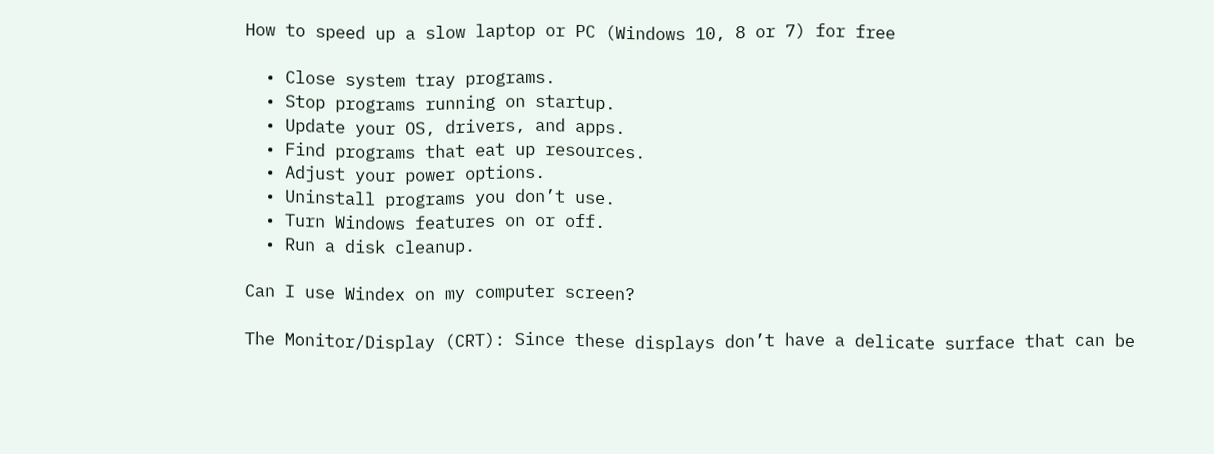How to speed up a slow laptop or PC (Windows 10, 8 or 7) for free

  • Close system tray programs.
  • Stop programs running on startup.
  • Update your OS, drivers, and apps.
  • Find programs that eat up resources.
  • Adjust your power options.
  • Uninstall programs you don’t use.
  • Turn Windows features on or off.
  • Run a disk cleanup.

Can I use Windex on my computer screen?

The Monitor/Display (CRT): Since these displays don’t have a delicate surface that can be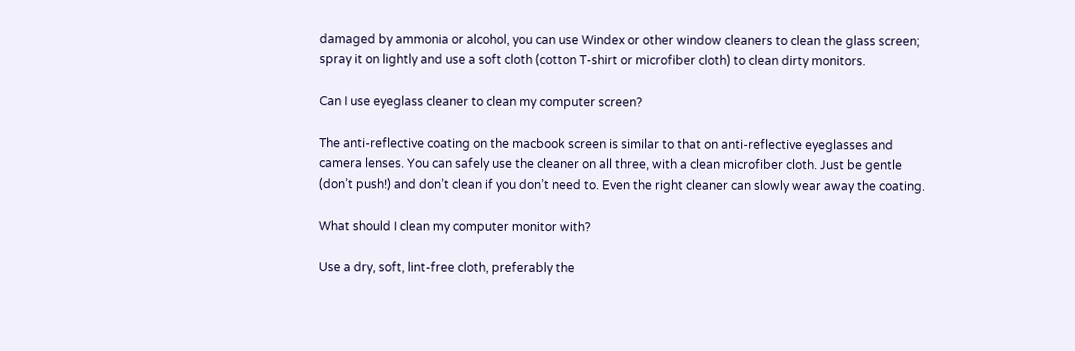damaged by ammonia or alcohol, you can use Windex or other window cleaners to clean the glass screen; spray it on lightly and use a soft cloth (cotton T-shirt or microfiber cloth) to clean dirty monitors.

Can I use eyeglass cleaner to clean my computer screen?

The anti-reflective coating on the macbook screen is similar to that on anti-reflective eyeglasses and camera lenses. You can safely use the cleaner on all three, with a clean microfiber cloth. Just be gentle (don’t push!) and don’t clean if you don’t need to. Even the right cleaner can slowly wear away the coating.

What should I clean my computer monitor with?

Use a dry, soft, lint-free cloth, preferably the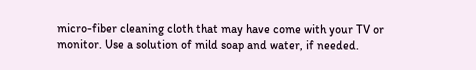micro-fiber cleaning cloth that may have come with your TV or monitor. Use a solution of mild soap and water, if needed.